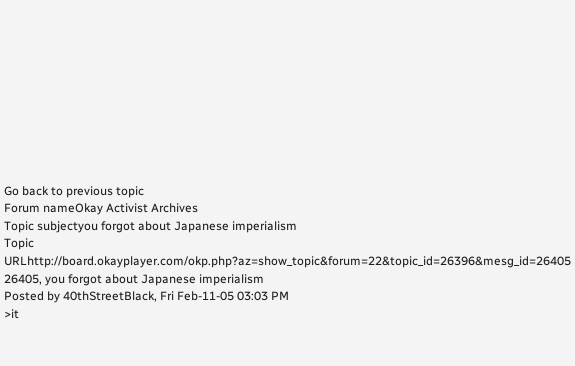Go back to previous topic
Forum nameOkay Activist Archives
Topic subjectyou forgot about Japanese imperialism
Topic URLhttp://board.okayplayer.com/okp.php?az=show_topic&forum=22&topic_id=26396&mesg_id=26405
26405, you forgot about Japanese imperialism
Posted by 40thStreetBlack, Fri Feb-11-05 03:03 PM
>it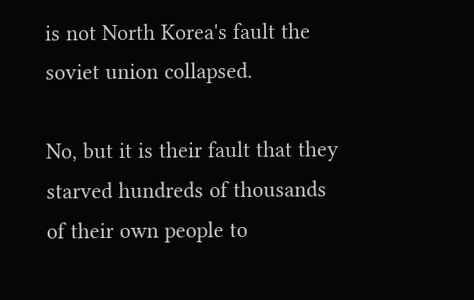is not North Korea's fault the soviet union collapsed.

No, but it is their fault that they starved hundreds of thousands of their own people to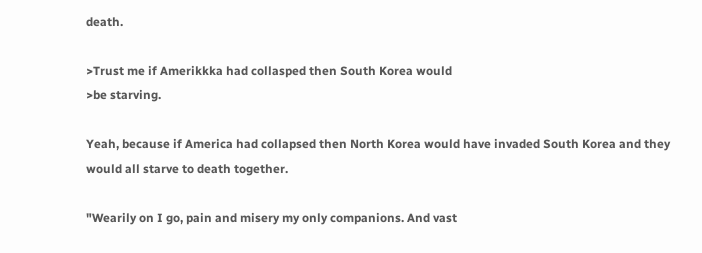death.

>Trust me if Amerikkka had collasped then South Korea would
>be starving.

Yeah, because if America had collapsed then North Korea would have invaded South Korea and they would all starve to death together.

"Wearily on I go, pain and misery my only companions. And vast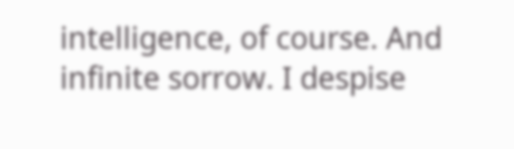intelligence, of course. And infinite sorrow. I despise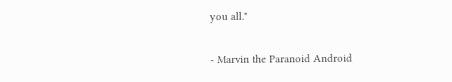you all."

- Marvin the Paranoid Android